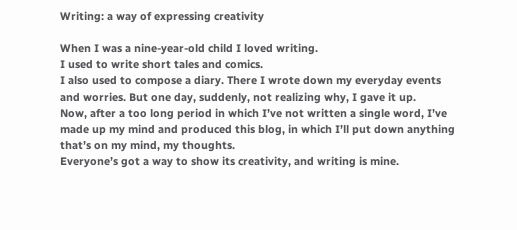Writing: a way of expressing creativity

When I was a nine-year-old child I loved writing.
I used to write short tales and comics.
I also used to compose a diary. There I wrote down my everyday events and worries. But one day, suddenly, not realizing why, I gave it up.
Now, after a too long period in which I’ve not written a single word, I’ve made up my mind and produced this blog, in which I’ll put down anything that’s on my mind, my thoughts.
Everyone’s got a way to show its creativity, and writing is mine.